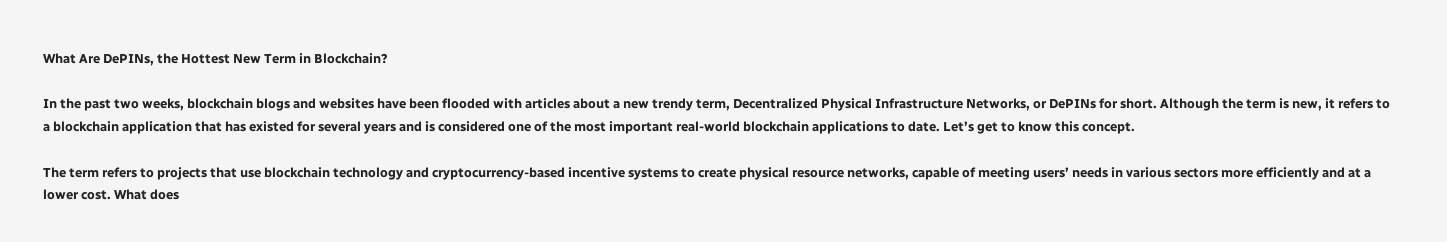What Are DePINs, the Hottest New Term in Blockchain?

In the past two weeks, blockchain blogs and websites have been flooded with articles about a new trendy term, Decentralized Physical Infrastructure Networks, or DePINs for short. Although the term is new, it refers to a blockchain application that has existed for several years and is considered one of the most important real-world blockchain applications to date. Let’s get to know this concept.

The term refers to projects that use blockchain technology and cryptocurrency-based incentive systems to create physical resource networks, capable of meeting users’ needs in various sectors more efficiently and at a lower cost. What does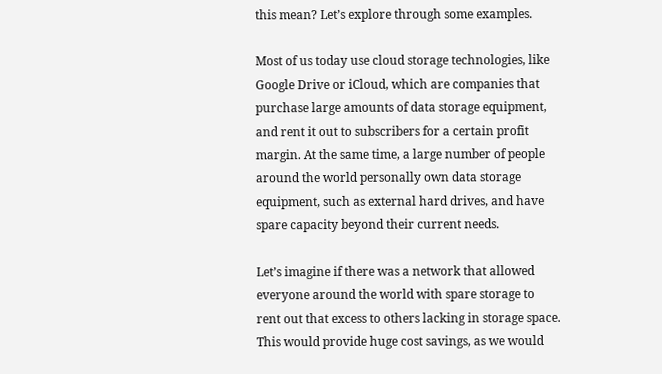this mean? Let’s explore through some examples.

Most of us today use cloud storage technologies, like Google Drive or iCloud, which are companies that purchase large amounts of data storage equipment, and rent it out to subscribers for a certain profit margin. At the same time, a large number of people around the world personally own data storage equipment, such as external hard drives, and have spare capacity beyond their current needs.

Let’s imagine if there was a network that allowed everyone around the world with spare storage to rent out that excess to others lacking in storage space. This would provide huge cost savings, as we would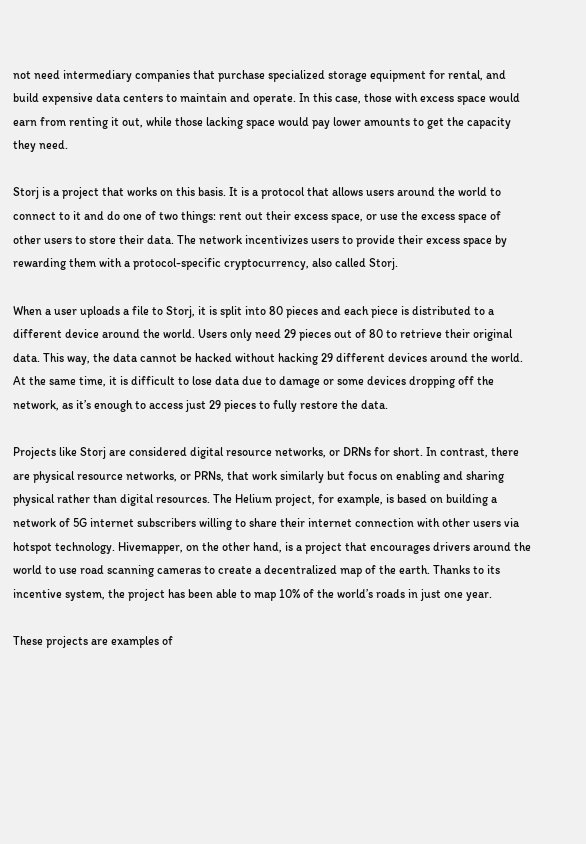not need intermediary companies that purchase specialized storage equipment for rental, and build expensive data centers to maintain and operate. In this case, those with excess space would earn from renting it out, while those lacking space would pay lower amounts to get the capacity they need.

Storj is a project that works on this basis. It is a protocol that allows users around the world to connect to it and do one of two things: rent out their excess space, or use the excess space of other users to store their data. The network incentivizes users to provide their excess space by rewarding them with a protocol-specific cryptocurrency, also called Storj.

When a user uploads a file to Storj, it is split into 80 pieces and each piece is distributed to a different device around the world. Users only need 29 pieces out of 80 to retrieve their original data. This way, the data cannot be hacked without hacking 29 different devices around the world. At the same time, it is difficult to lose data due to damage or some devices dropping off the network, as it’s enough to access just 29 pieces to fully restore the data.

Projects like Storj are considered digital resource networks, or DRNs for short. In contrast, there are physical resource networks, or PRNs, that work similarly but focus on enabling and sharing physical rather than digital resources. The Helium project, for example, is based on building a network of 5G internet subscribers willing to share their internet connection with other users via hotspot technology. Hivemapper, on the other hand, is a project that encourages drivers around the world to use road scanning cameras to create a decentralized map of the earth. Thanks to its incentive system, the project has been able to map 10% of the world’s roads in just one year.

These projects are examples of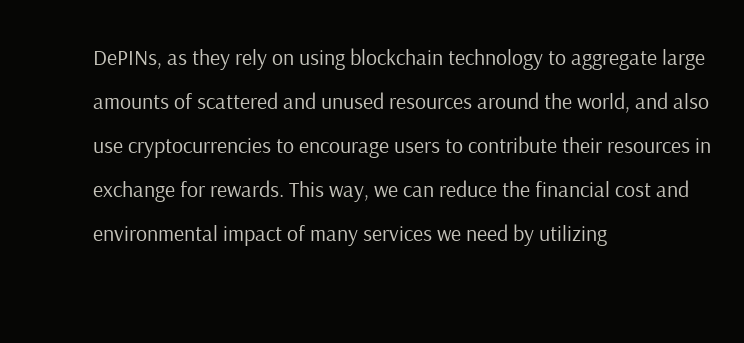DePINs, as they rely on using blockchain technology to aggregate large amounts of scattered and unused resources around the world, and also use cryptocurrencies to encourage users to contribute their resources in exchange for rewards. This way, we can reduce the financial cost and environmental impact of many services we need by utilizing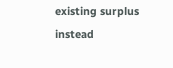existing surplus instead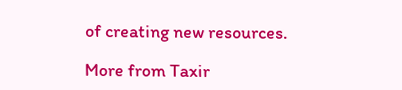of creating new resources.

More from Taxir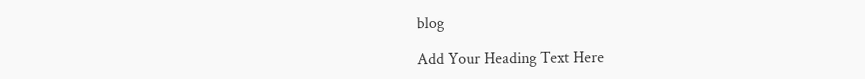blog

Add Your Heading Text Here